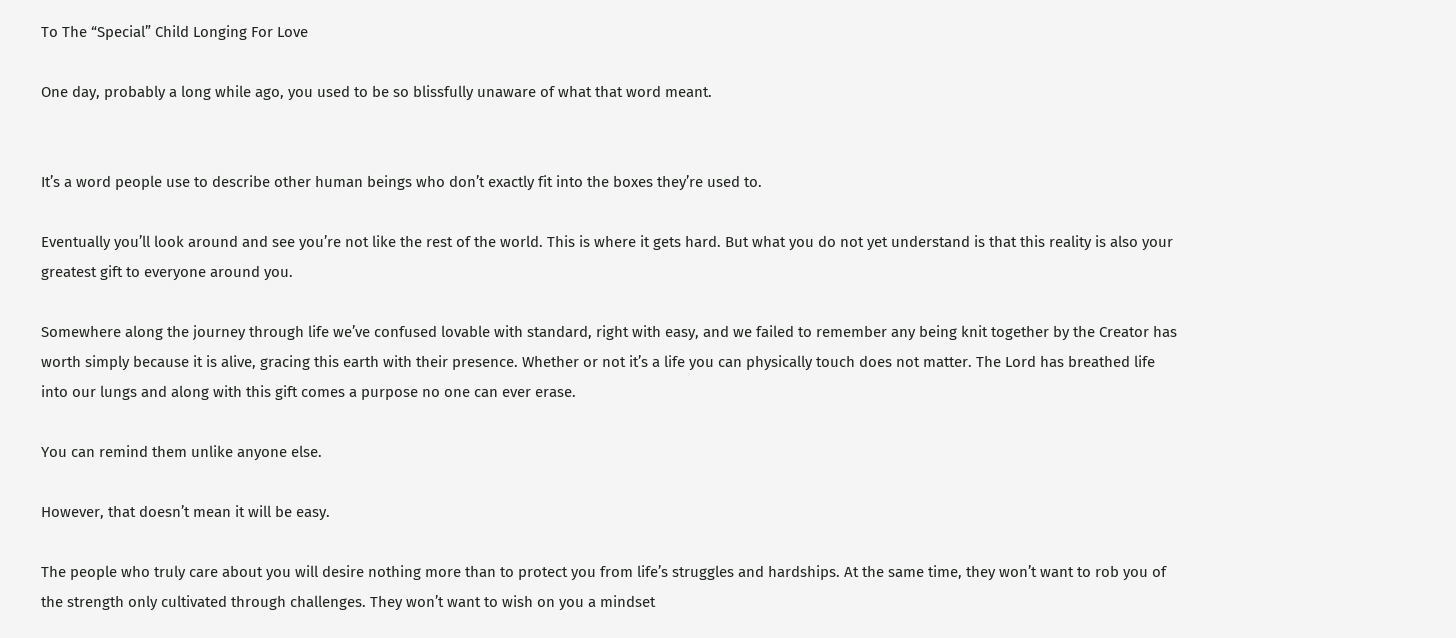To The “Special” Child Longing For Love

One day, probably a long while ago, you used to be so blissfully unaware of what that word meant.


It’s a word people use to describe other human beings who don’t exactly fit into the boxes they’re used to.

Eventually you’ll look around and see you’re not like the rest of the world. This is where it gets hard. But what you do not yet understand is that this reality is also your greatest gift to everyone around you.

Somewhere along the journey through life we’ve confused lovable with standard, right with easy, and we failed to remember any being knit together by the Creator has worth simply because it is alive, gracing this earth with their presence. Whether or not it’s a life you can physically touch does not matter. The Lord has breathed life into our lungs and along with this gift comes a purpose no one can ever erase.

You can remind them unlike anyone else.

However, that doesn’t mean it will be easy.

The people who truly care about you will desire nothing more than to protect you from life’s struggles and hardships. At the same time, they won’t want to rob you of the strength only cultivated through challenges. They won’t want to wish on you a mindset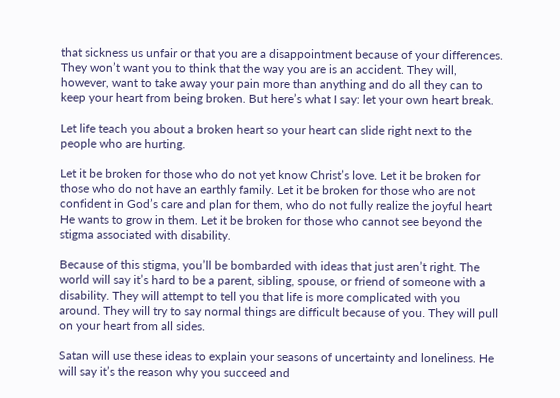that sickness us unfair or that you are a disappointment because of your differences. They won’t want you to think that the way you are is an accident. They will, however, want to take away your pain more than anything and do all they can to keep your heart from being broken. But here’s what I say: let your own heart break.

Let life teach you about a broken heart so your heart can slide right next to the people who are hurting.

Let it be broken for those who do not yet know Christ’s love. Let it be broken for those who do not have an earthly family. Let it be broken for those who are not confident in God’s care and plan for them, who do not fully realize the joyful heart He wants to grow in them. Let it be broken for those who cannot see beyond the stigma associated with disability.

Because of this stigma, you’ll be bombarded with ideas that just aren’t right. The world will say it’s hard to be a parent, sibling, spouse, or friend of someone with a disability. They will attempt to tell you that life is more complicated with you around. They will try to say normal things are difficult because of you. They will pull on your heart from all sides.

Satan will use these ideas to explain your seasons of uncertainty and loneliness. He will say it’s the reason why you succeed and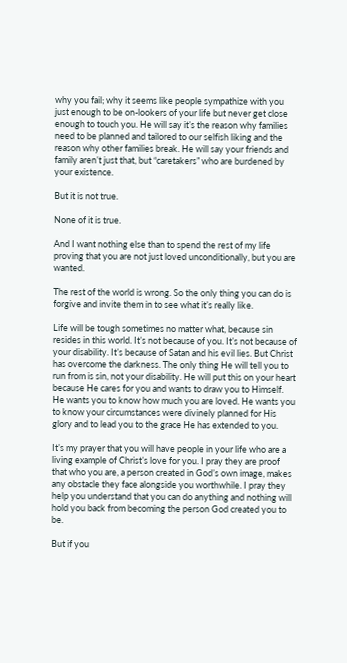why you fail; why it seems like people sympathize with you just enough to be on-lookers of your life but never get close enough to touch you. He will say it’s the reason why families need to be planned and tailored to our selfish liking and the reason why other families break. He will say your friends and family aren’t just that, but “caretakers” who are burdened by your existence.

But it is not true.

None of it is true.

And I want nothing else than to spend the rest of my life proving that you are not just loved unconditionally, but you are wanted.

The rest of the world is wrong. So the only thing you can do is forgive and invite them in to see what it’s really like.

Life will be tough sometimes no matter what, because sin resides in this world. It’s not because of you. It’s not because of your disability. It’s because of Satan and his evil lies. But Christ has overcome the darkness. The only thing He will tell you to run from is sin, not your disability. He will put this on your heart because He cares for you and wants to draw you to Himself. He wants you to know how much you are loved. He wants you to know your circumstances were divinely planned for His glory and to lead you to the grace He has extended to you.

It’s my prayer that you will have people in your life who are a living example of Christ’s love for you. I pray they are proof that who you are, a person created in God’s own image, makes any obstacle they face alongside you worthwhile. I pray they help you understand that you can do anything and nothing will hold you back from becoming the person God created you to be.

But if you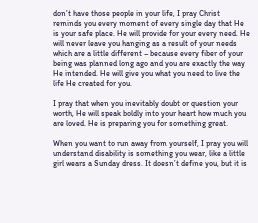don’t have those people in your life, I pray Christ reminds you every moment of every single day that He is your safe place. He will provide for your every need. He will never leave you hanging as a result of your needs which are a little different – because every fiber of your being was planned long ago and you are exactly the way He intended. He will give you what you need to live the life He created for you.

I pray that when you inevitably doubt or question your worth, He will speak boldly into your heart how much you are loved. He is preparing you for something great.

When you want to run away from yourself, I pray you will understand disability is something you wear, like a little girl wears a Sunday dress. It doesn’t define you, but it is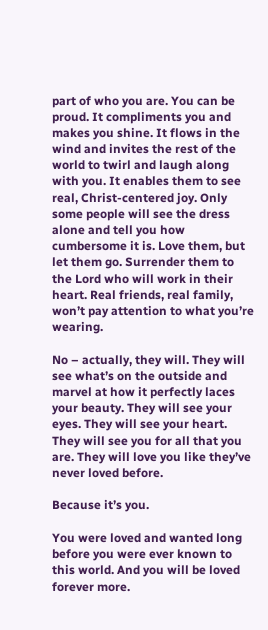part of who you are. You can be proud. It compliments you and makes you shine. It flows in the wind and invites the rest of the world to twirl and laugh along with you. It enables them to see real, Christ-centered joy. Only some people will see the dress alone and tell you how cumbersome it is. Love them, but let them go. Surrender them to the Lord who will work in their heart. Real friends, real family, won’t pay attention to what you’re wearing.

No – actually, they will. They will see what’s on the outside and marvel at how it perfectly laces your beauty. They will see your eyes. They will see your heart. They will see you for all that you are. They will love you like they’ve never loved before.

Because it’s you.

You were loved and wanted long before you were ever known to this world. And you will be loved forever more.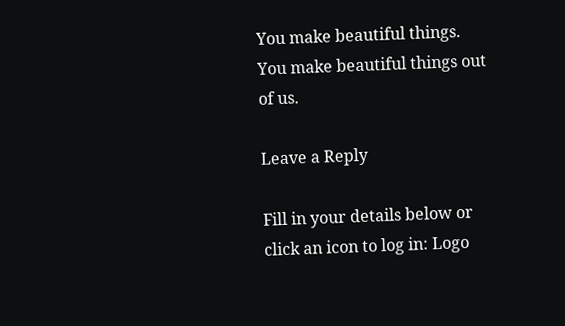You make beautiful things.
You make beautiful things out of us.

Leave a Reply

Fill in your details below or click an icon to log in: Logo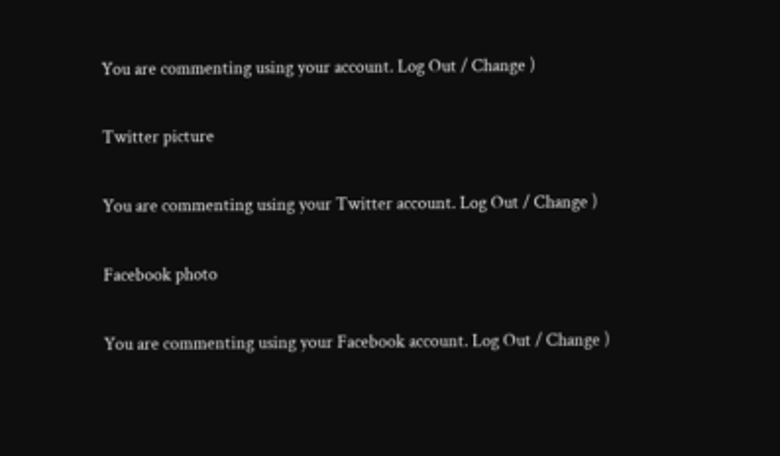You are commenting using your account. Log Out / Change )

Twitter picture

You are commenting using your Twitter account. Log Out / Change )

Facebook photo

You are commenting using your Facebook account. Log Out / Change )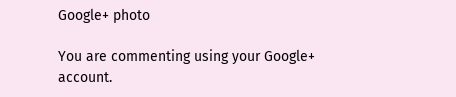Google+ photo

You are commenting using your Google+ account.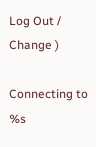Log Out / Change )

Connecting to %s